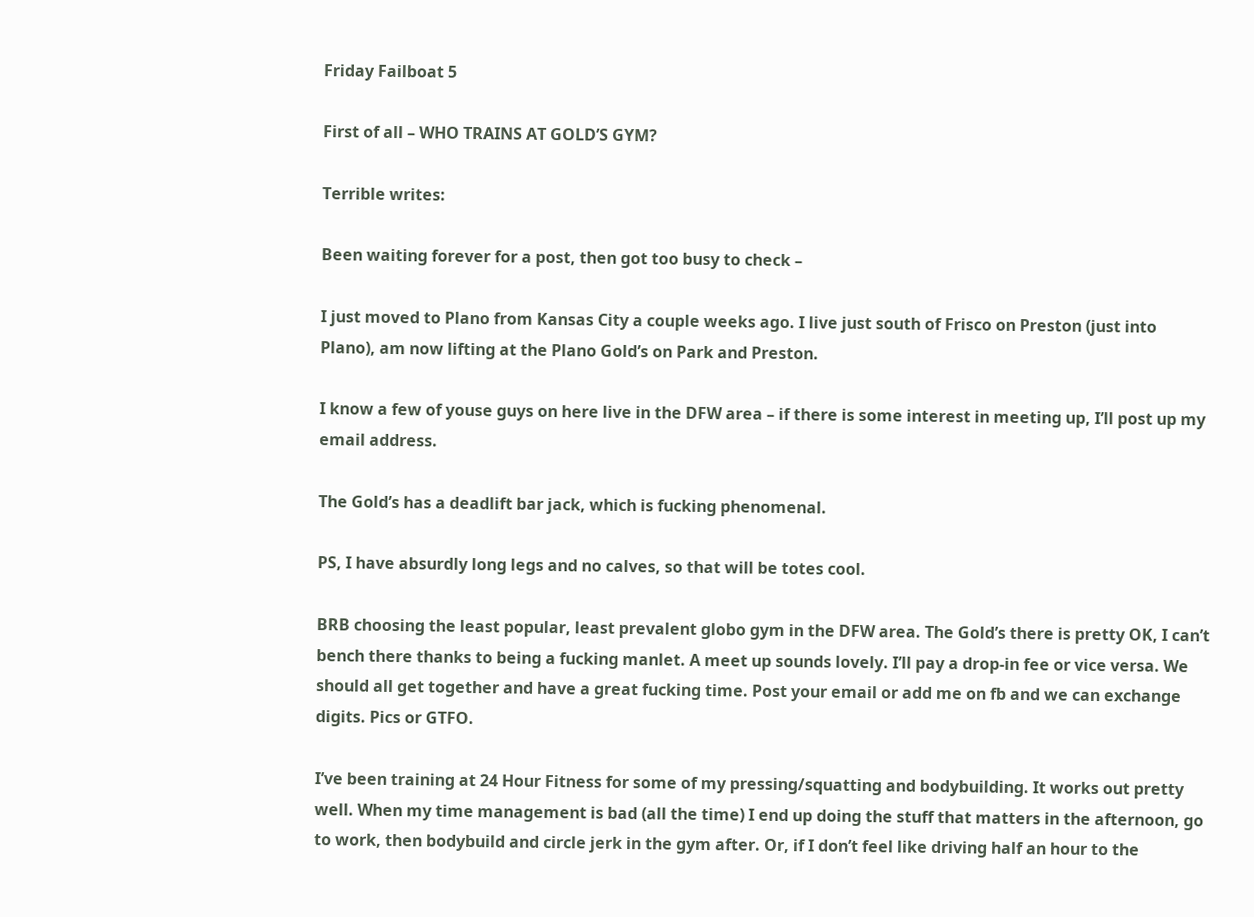Friday Failboat 5

First of all – WHO TRAINS AT GOLD’S GYM?

Terrible writes:

Been waiting forever for a post, then got too busy to check –

I just moved to Plano from Kansas City a couple weeks ago. I live just south of Frisco on Preston (just into Plano), am now lifting at the Plano Gold’s on Park and Preston.

I know a few of youse guys on here live in the DFW area – if there is some interest in meeting up, I’ll post up my email address.

The Gold’s has a deadlift bar jack, which is fucking phenomenal.

PS, I have absurdly long legs and no calves, so that will be totes cool.

BRB choosing the least popular, least prevalent globo gym in the DFW area. The Gold’s there is pretty OK, I can’t bench there thanks to being a fucking manlet. A meet up sounds lovely. I’ll pay a drop-in fee or vice versa. We should all get together and have a great fucking time. Post your email or add me on fb and we can exchange digits. Pics or GTFO.

I’ve been training at 24 Hour Fitness for some of my pressing/squatting and bodybuilding. It works out pretty well. When my time management is bad (all the time) I end up doing the stuff that matters in the afternoon, go to work, then bodybuild and circle jerk in the gym after. Or, if I don’t feel like driving half an hour to the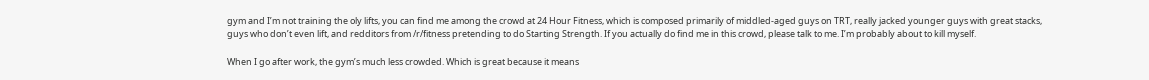gym and I’m not training the oly lifts, you can find me among the crowd at 24 Hour Fitness, which is composed primarily of middled-aged guys on TRT, really jacked younger guys with great stacks, guys who don’t even lift, and redditors from /r/fitness pretending to do Starting Strength. If you actually do find me in this crowd, please talk to me. I’m probably about to kill myself.

When I go after work, the gym’s much less crowded. Which is great because it means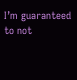I’m guaranteed to not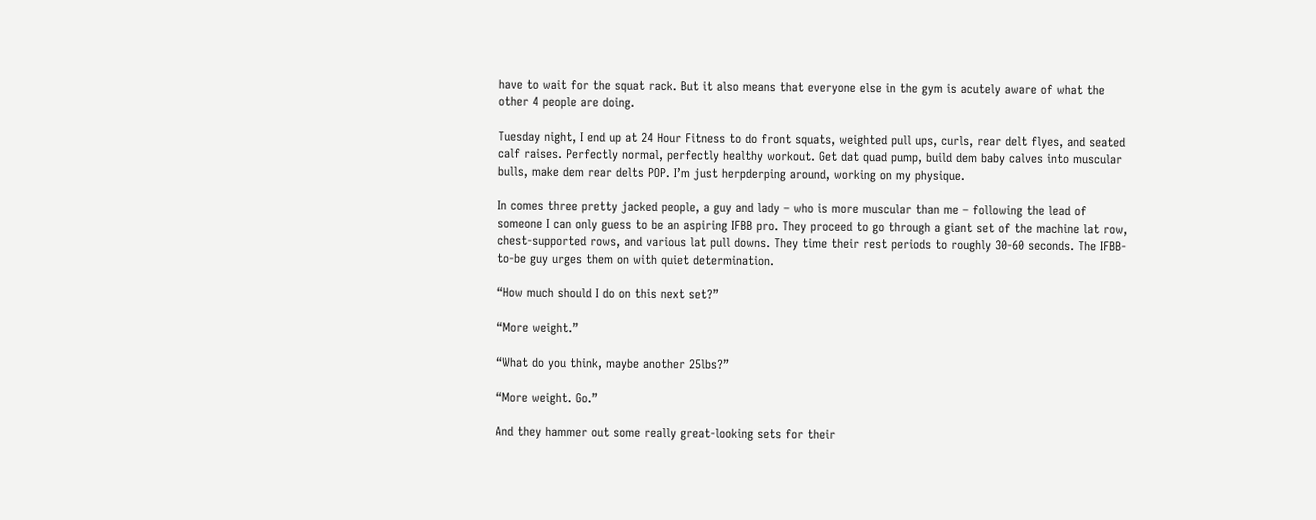have to wait for the squat rack. But it also means that everyone else in the gym is acutely aware of what the other 4 people are doing.

Tuesday night, I end up at 24 Hour Fitness to do front squats, weighted pull ups, curls, rear delt flyes, and seated calf raises. Perfectly normal, perfectly healthy workout. Get dat quad pump, build dem baby calves into muscular bulls, make dem rear delts POP. I’m just herpderping around, working on my physique.

In comes three pretty jacked people, a guy and lady – who is more muscular than me – following the lead of someone I can only guess to be an aspiring IFBB pro. They proceed to go through a giant set of the machine lat row, chest-supported rows, and various lat pull downs. They time their rest periods to roughly 30-60 seconds. The IFBB-to-be guy urges them on with quiet determination.

“How much should I do on this next set?”

“More weight.”

“What do you think, maybe another 25lbs?”

“More weight. Go.”

And they hammer out some really great-looking sets for their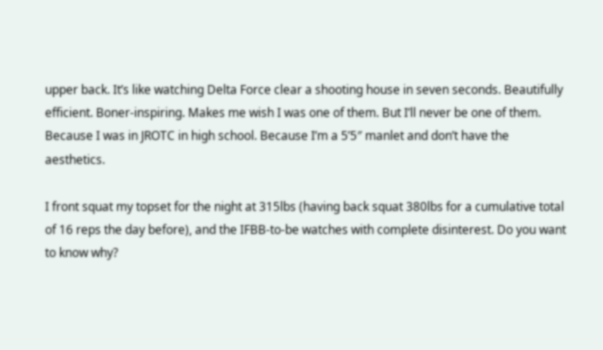upper back. It’s like watching Delta Force clear a shooting house in seven seconds. Beautifully efficient. Boner-inspiring. Makes me wish I was one of them. But I’ll never be one of them. Because I was in JROTC in high school. Because I’m a 5’5″ manlet and don’t have the aesthetics.

I front squat my topset for the night at 315lbs (having back squat 380lbs for a cumulative total of 16 reps the day before), and the IFBB-to-be watches with complete disinterest. Do you want to know why?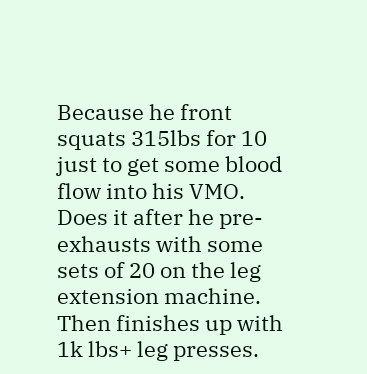Because he front squats 315lbs for 10 just to get some blood flow into his VMO. Does it after he pre-exhausts with some sets of 20 on the leg extension machine. Then finishes up with 1k lbs+ leg presses.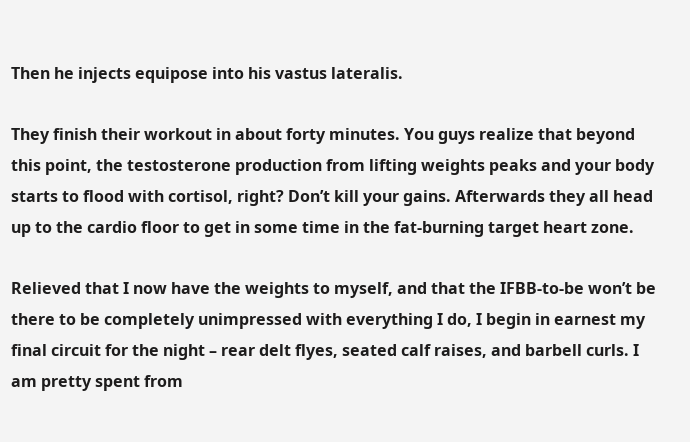Then he injects equipose into his vastus lateralis.

They finish their workout in about forty minutes. You guys realize that beyond this point, the testosterone production from lifting weights peaks and your body starts to flood with cortisol, right? Don’t kill your gains. Afterwards they all head up to the cardio floor to get in some time in the fat-burning target heart zone.

Relieved that I now have the weights to myself, and that the IFBB-to-be won’t be there to be completely unimpressed with everything I do, I begin in earnest my final circuit for the night – rear delt flyes, seated calf raises, and barbell curls. I am pretty spent from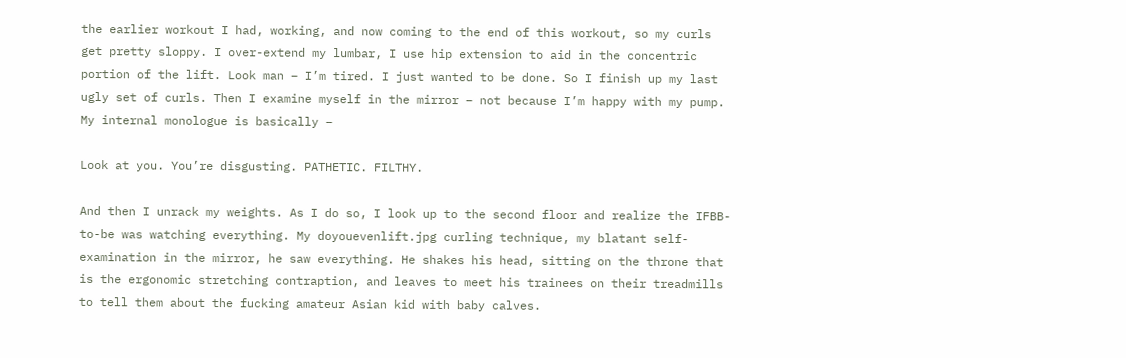the earlier workout I had, working, and now coming to the end of this workout, so my curls get pretty sloppy. I over-extend my lumbar, I use hip extension to aid in the concentric portion of the lift. Look man – I’m tired. I just wanted to be done. So I finish up my last ugly set of curls. Then I examine myself in the mirror – not because I’m happy with my pump. My internal monologue is basically –

Look at you. You’re disgusting. PATHETIC. FILTHY.

And then I unrack my weights. As I do so, I look up to the second floor and realize the IFBB-to-be was watching everything. My doyouevenlift.jpg curling technique, my blatant self-examination in the mirror, he saw everything. He shakes his head, sitting on the throne that is the ergonomic stretching contraption, and leaves to meet his trainees on their treadmills to tell them about the fucking amateur Asian kid with baby calves.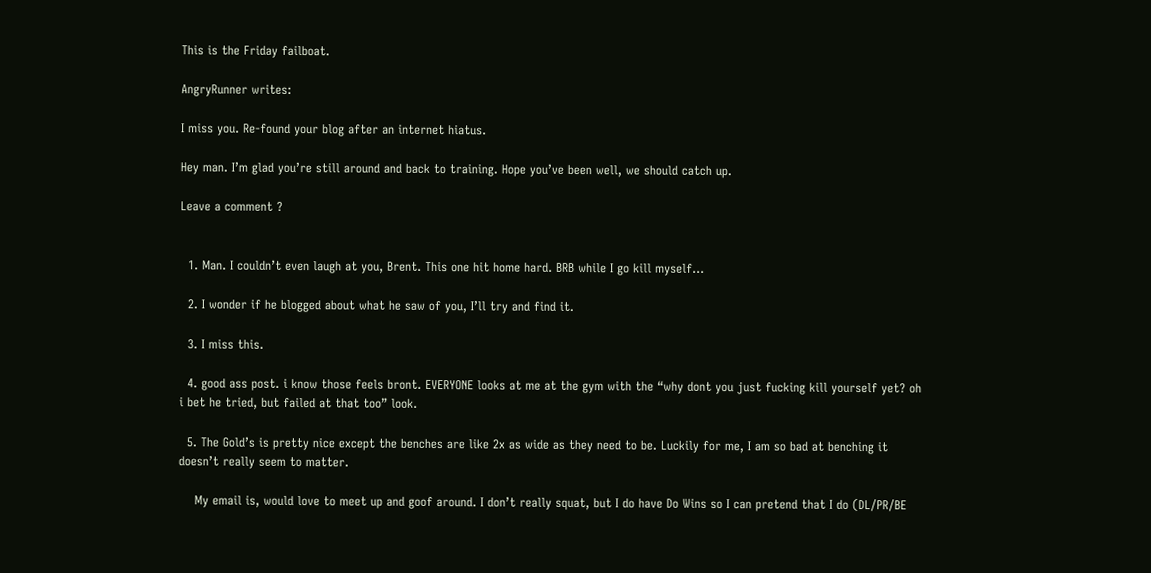This is the Friday failboat.

AngryRunner writes:

I miss you. Re-found your blog after an internet hiatus.

Hey man. I’m glad you’re still around and back to training. Hope you’ve been well, we should catch up.

Leave a comment ?


  1. Man. I couldn’t even laugh at you, Brent. This one hit home hard. BRB while I go kill myself…

  2. I wonder if he blogged about what he saw of you, I’ll try and find it.

  3. I miss this.

  4. good ass post. i know those feels bront. EVERYONE looks at me at the gym with the “why dont you just fucking kill yourself yet? oh i bet he tried, but failed at that too” look.

  5. The Gold’s is pretty nice except the benches are like 2x as wide as they need to be. Luckily for me, I am so bad at benching it doesn’t really seem to matter.

    My email is, would love to meet up and goof around. I don’t really squat, but I do have Do Wins so I can pretend that I do (DL/PR/BE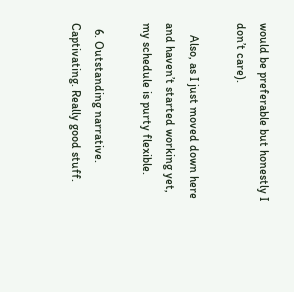would be preferable but honestly I don’t care).

    Also, as I just moved down here and haven’t started working yet, my schedule is purty flexible.

  6. Outstanding narrative. Captivating. Really good stuff.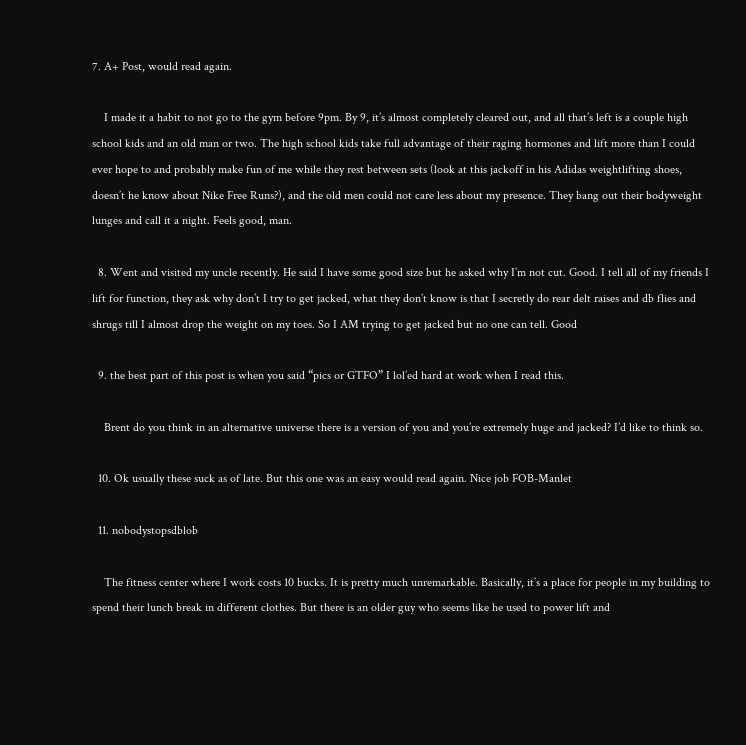7. A+ Post, would read again.

    I made it a habit to not go to the gym before 9pm. By 9, it’s almost completely cleared out, and all that’s left is a couple high school kids and an old man or two. The high school kids take full advantage of their raging hormones and lift more than I could ever hope to and probably make fun of me while they rest between sets (look at this jackoff in his Adidas weightlifting shoes, doesn’t he know about Nike Free Runs?), and the old men could not care less about my presence. They bang out their bodyweight lunges and call it a night. Feels good, man.

  8. Went and visited my uncle recently. He said I have some good size but he asked why I’m not cut. Good. I tell all of my friends I lift for function, they ask why don’t I try to get jacked, what they don’t know is that I secretly do rear delt raises and db flies and shrugs till I almost drop the weight on my toes. So I AM trying to get jacked but no one can tell. Good

  9. the best part of this post is when you said “pics or GTFO” I lol’ed hard at work when I read this.

    Brent do you think in an alternative universe there is a version of you and you’re extremely huge and jacked? I’d like to think so.

  10. Ok usually these suck as of late. But this one was an easy would read again. Nice job FOB-Manlet

  11. nobodystopsdblob

    The fitness center where I work costs 10 bucks. It is pretty much unremarkable. Basically, it’s a place for people in my building to spend their lunch break in different clothes. But there is an older guy who seems like he used to power lift and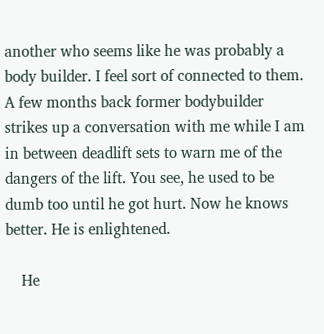another who seems like he was probably a body builder. I feel sort of connected to them. A few months back former bodybuilder strikes up a conversation with me while I am in between deadlift sets to warn me of the dangers of the lift. You see, he used to be dumb too until he got hurt. Now he knows better. He is enlightened.

    He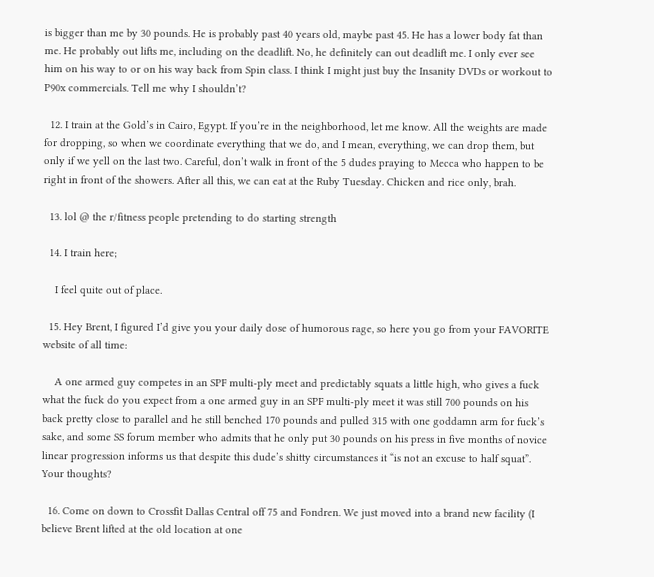is bigger than me by 30 pounds. He is probably past 40 years old, maybe past 45. He has a lower body fat than me. He probably out lifts me, including on the deadlift. No, he definitely can out deadlift me. I only ever see him on his way to or on his way back from Spin class. I think I might just buy the Insanity DVDs or workout to P90x commercials. Tell me why I shouldn’t?

  12. I train at the Gold’s in Cairo, Egypt. If you’re in the neighborhood, let me know. All the weights are made for dropping, so when we coordinate everything that we do, and I mean, everything, we can drop them, but only if we yell on the last two. Careful, don’t walk in front of the 5 dudes praying to Mecca who happen to be right in front of the showers. After all this, we can eat at the Ruby Tuesday. Chicken and rice only, brah.

  13. lol @ the r/fitness people pretending to do starting strength

  14. I train here;

    I feel quite out of place.

  15. Hey Brent, I figured I’d give you your daily dose of humorous rage, so here you go from your FAVORITE website of all time:

    A one armed guy competes in an SPF multi-ply meet and predictably squats a little high, who gives a fuck what the fuck do you expect from a one armed guy in an SPF multi-ply meet it was still 700 pounds on his back pretty close to parallel and he still benched 170 pounds and pulled 315 with one goddamn arm for fuck’s sake, and some SS forum member who admits that he only put 30 pounds on his press in five months of novice linear progression informs us that despite this dude’s shitty circumstances it “is not an excuse to half squat”. Your thoughts?

  16. Come on down to Crossfit Dallas Central off 75 and Fondren. We just moved into a brand new facility (I believe Brent lifted at the old location at one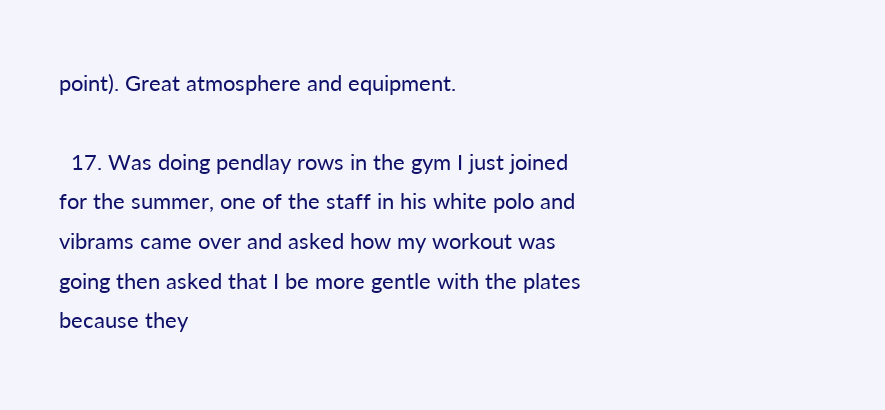point). Great atmosphere and equipment.

  17. Was doing pendlay rows in the gym I just joined for the summer, one of the staff in his white polo and vibrams came over and asked how my workout was going then asked that I be more gentle with the plates because they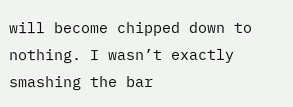will become chipped down to nothing. I wasn’t exactly smashing the bar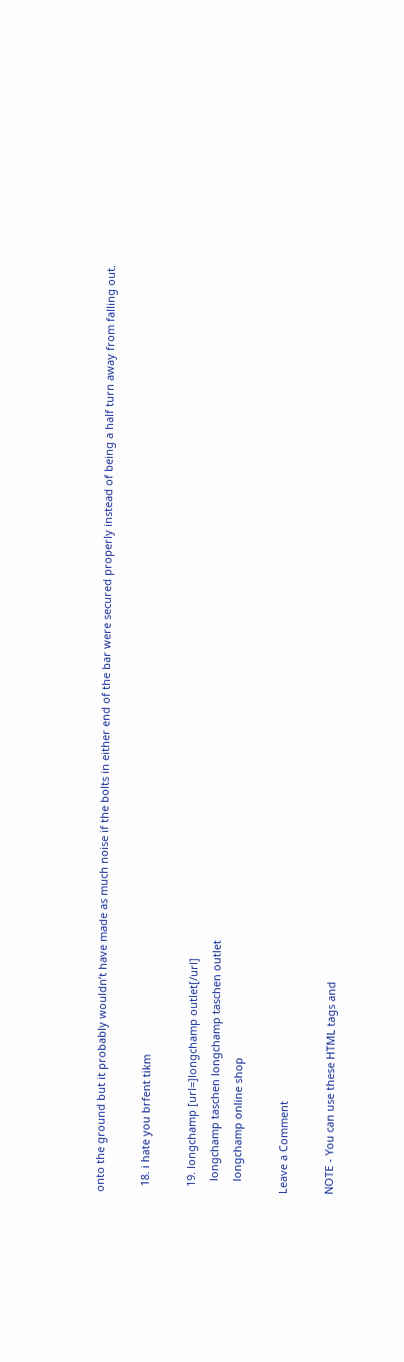onto the ground but it probably wouldn’t have made as much noise if the bolts in either end of the bar were secured properly instead of being a half turn away from falling out.

  18. i hate you brfent tikm

  19. longchamp [url=]longchamp outlet[/url]
    longchamp taschen longchamp taschen outlet
    longchamp online shop

Leave a Comment

NOTE - You can use these HTML tags and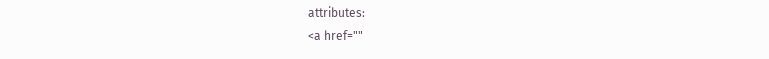attributes:
<a href=""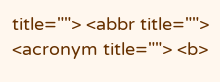title=""> <abbr title=""> <acronym title=""> <b>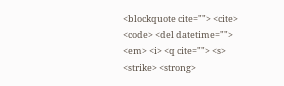<blockquote cite=""> <cite> <code> <del datetime=""> <em> <i> <q cite=""> <s> <strike> <strong>